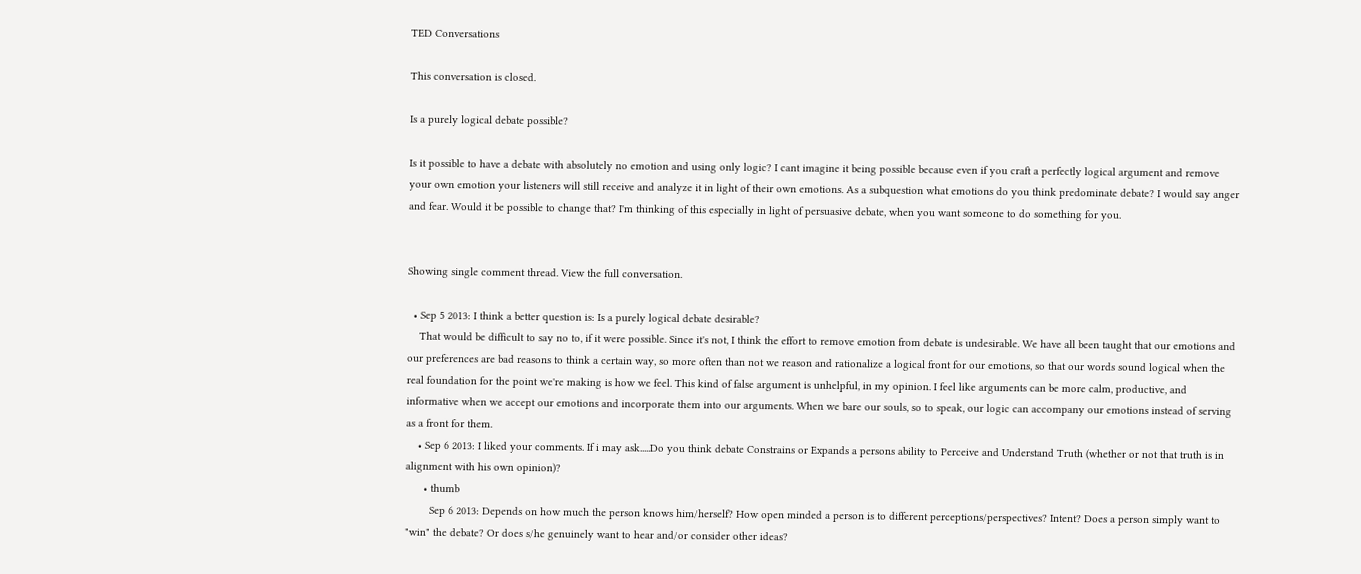TED Conversations

This conversation is closed.

Is a purely logical debate possible?

Is it possible to have a debate with absolutely no emotion and using only logic? I cant imagine it being possible because even if you craft a perfectly logical argument and remove your own emotion your listeners will still receive and analyze it in light of their own emotions. As a subquestion what emotions do you think predominate debate? I would say anger and fear. Would it be possible to change that? I'm thinking of this especially in light of persuasive debate, when you want someone to do something for you.


Showing single comment thread. View the full conversation.

  • Sep 5 2013: I think a better question is: Is a purely logical debate desirable?
    That would be difficult to say no to, if it were possible. Since it's not, I think the effort to remove emotion from debate is undesirable. We have all been taught that our emotions and our preferences are bad reasons to think a certain way, so more often than not we reason and rationalize a logical front for our emotions, so that our words sound logical when the real foundation for the point we're making is how we feel. This kind of false argument is unhelpful, in my opinion. I feel like arguments can be more calm, productive, and informative when we accept our emotions and incorporate them into our arguments. When we bare our souls, so to speak, our logic can accompany our emotions instead of serving as a front for them.
    • Sep 6 2013: I liked your comments. If i may ask.....Do you think debate Constrains or Expands a persons ability to Perceive and Understand Truth (whether or not that truth is in alignment with his own opinion)?
      • thumb
        Sep 6 2013: Depends on how much the person knows him/herself? How open minded a person is to different perceptions/perspectives? Intent? Does a person simply want to "win" the debate? Or does s/he genuinely want to hear and/or consider other ideas?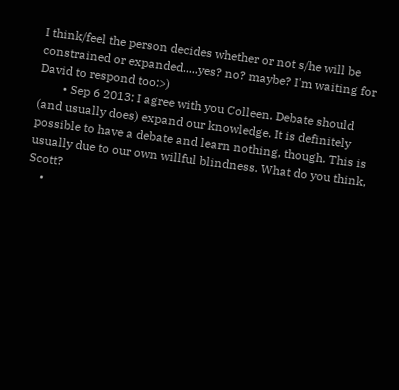I think/feel the person decides whether or not s/he will be constrained or expanded.....yes? no? maybe? I'm waiting for David to respond too:>)
        • Sep 6 2013: I agree with you Colleen. Debate should (and usually does) expand our knowledge. It is definitely possible to have a debate and learn nothing, though. This is usually due to our own willful blindness. What do you think, Scott?
    •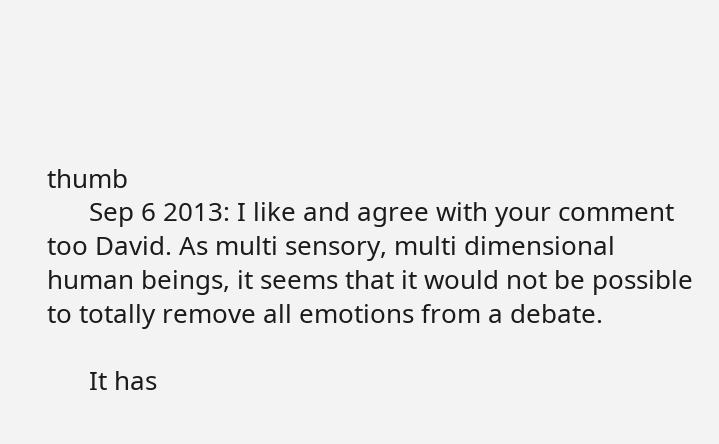thumb
      Sep 6 2013: I like and agree with your comment too David. As multi sensory, multi dimensional human beings, it seems that it would not be possible to totally remove all emotions from a debate.

      It has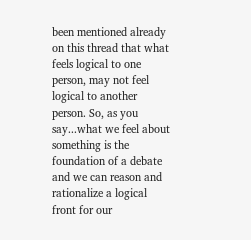been mentioned already on this thread that what feels logical to one person, may not feel logical to another person. So, as you say...what we feel about something is the foundation of a debate and we can reason and rationalize a logical front for our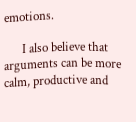emotions.

      I also believe that arguments can be more calm, productive and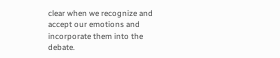clear when we recognize and accept our emotions and incorporate them into the debate.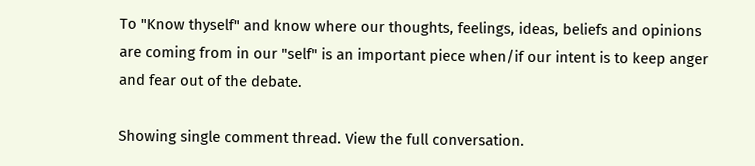To "Know thyself" and know where our thoughts, feelings, ideas, beliefs and opinions are coming from in our "self" is an important piece when/if our intent is to keep anger and fear out of the debate.

Showing single comment thread. View the full conversation.